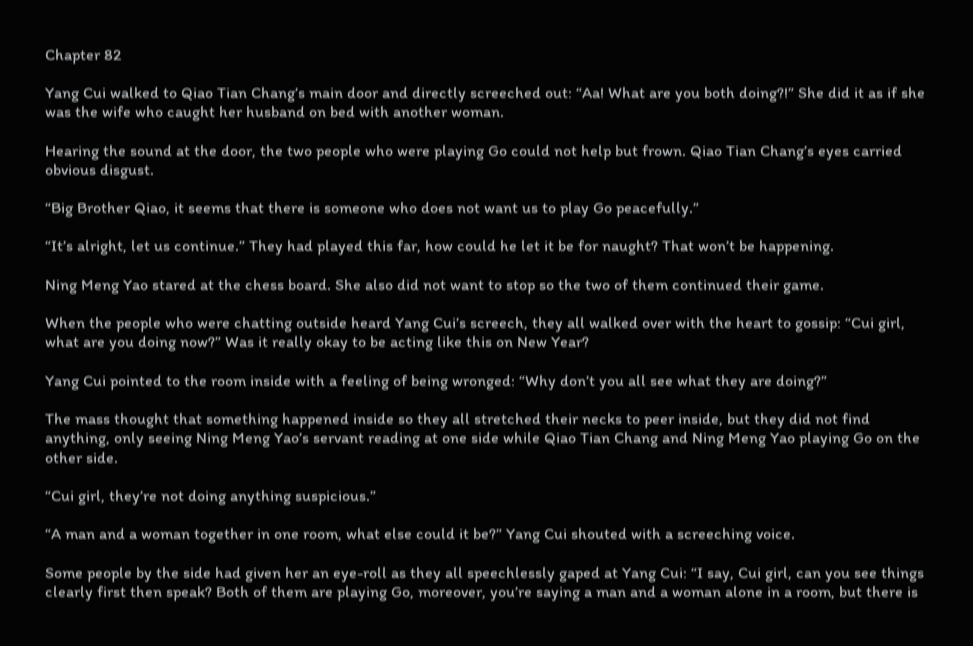Chapter 82

Yang Cui walked to Qiao Tian Chang’s main door and directly screeched out: “Aa! What are you both doing?!” She did it as if she was the wife who caught her husband on bed with another woman.

Hearing the sound at the door, the two people who were playing Go could not help but frown. Qiao Tian Chang’s eyes carried obvious disgust.

“Big Brother Qiao, it seems that there is someone who does not want us to play Go peacefully.”

“It’s alright, let us continue.” They had played this far, how could he let it be for naught? That won’t be happening.

Ning Meng Yao stared at the chess board. She also did not want to stop so the two of them continued their game.

When the people who were chatting outside heard Yang Cui’s screech, they all walked over with the heart to gossip: “Cui girl, what are you doing now?” Was it really okay to be acting like this on New Year?

Yang Cui pointed to the room inside with a feeling of being wronged: “Why don’t you all see what they are doing?”

The mass thought that something happened inside so they all stretched their necks to peer inside, but they did not find anything, only seeing Ning Meng Yao’s servant reading at one side while Qiao Tian Chang and Ning Meng Yao playing Go on the other side.

“Cui girl, they’re not doing anything suspicious.”

“A man and a woman together in one room, what else could it be?” Yang Cui shouted with a screeching voice.

Some people by the side had given her an eye-roll as they all speechlessly gaped at Yang Cui: “I say, Cui girl, can you see things clearly first then speak? Both of them are playing Go, moreover, you’re saying a man and a woman alone in a room, but there is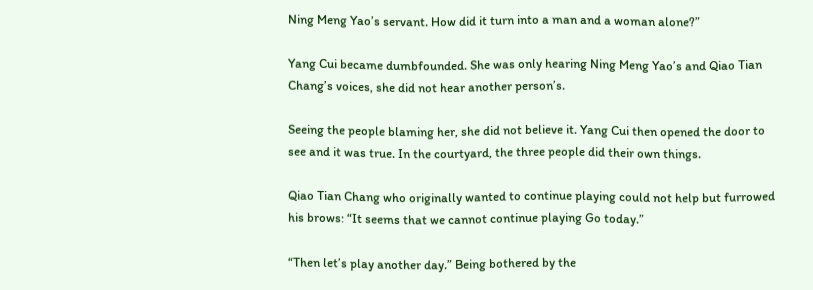Ning Meng Yao’s servant. How did it turn into a man and a woman alone?”

Yang Cui became dumbfounded. She was only hearing Ning Meng Yao’s and Qiao Tian Chang’s voices, she did not hear another person’s.

Seeing the people blaming her, she did not believe it. Yang Cui then opened the door to see and it was true. In the courtyard, the three people did their own things.

Qiao Tian Chang who originally wanted to continue playing could not help but furrowed his brows: “It seems that we cannot continue playing Go today.”

“Then let’s play another day.” Being bothered by the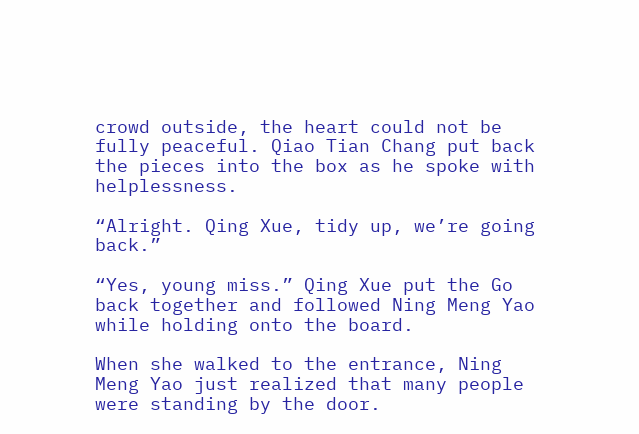crowd outside, the heart could not be fully peaceful. Qiao Tian Chang put back the pieces into the box as he spoke with helplessness.

“Alright. Qing Xue, tidy up, we’re going back.”

“Yes, young miss.” Qing Xue put the Go back together and followed Ning Meng Yao while holding onto the board.

When she walked to the entrance, Ning Meng Yao just realized that many people were standing by the door.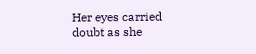Her eyes carried doubt as she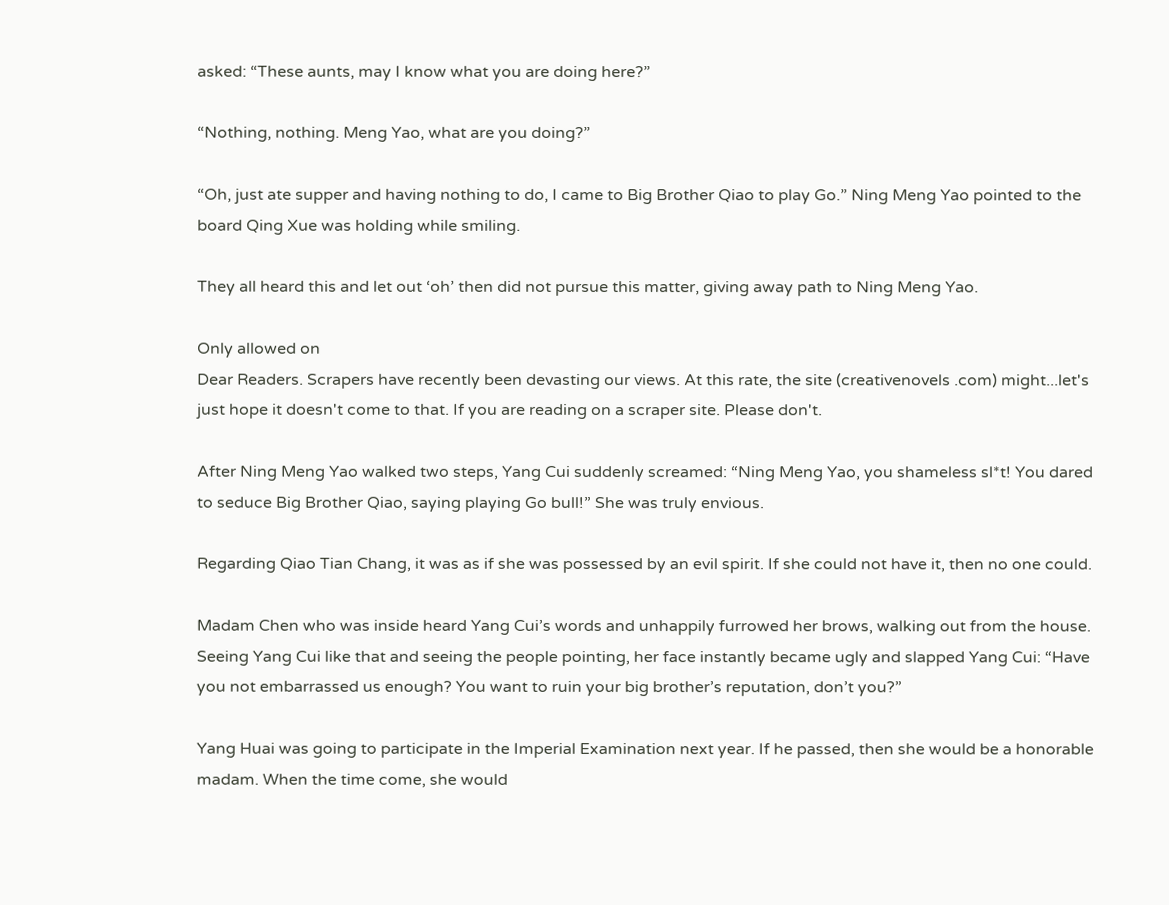asked: “These aunts, may I know what you are doing here?”

“Nothing, nothing. Meng Yao, what are you doing?”

“Oh, just ate supper and having nothing to do, I came to Big Brother Qiao to play Go.” Ning Meng Yao pointed to the board Qing Xue was holding while smiling.

They all heard this and let out ‘oh’ then did not pursue this matter, giving away path to Ning Meng Yao.

Only allowed on
Dear Readers. Scrapers have recently been devasting our views. At this rate, the site (creativenovels .com) might...let's just hope it doesn't come to that. If you are reading on a scraper site. Please don't.

After Ning Meng Yao walked two steps, Yang Cui suddenly screamed: “Ning Meng Yao, you shameless sl*t! You dared to seduce Big Brother Qiao, saying playing Go bull!” She was truly envious.

Regarding Qiao Tian Chang, it was as if she was possessed by an evil spirit. If she could not have it, then no one could.

Madam Chen who was inside heard Yang Cui’s words and unhappily furrowed her brows, walking out from the house. Seeing Yang Cui like that and seeing the people pointing, her face instantly became ugly and slapped Yang Cui: “Have you not embarrassed us enough? You want to ruin your big brother’s reputation, don’t you?”

Yang Huai was going to participate in the Imperial Examination next year. If he passed, then she would be a honorable madam. When the time come, she would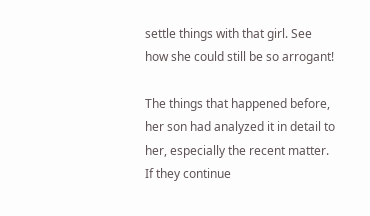settle things with that girl. See how she could still be so arrogant!

The things that happened before, her son had analyzed it in detail to her, especially the recent matter. If they continue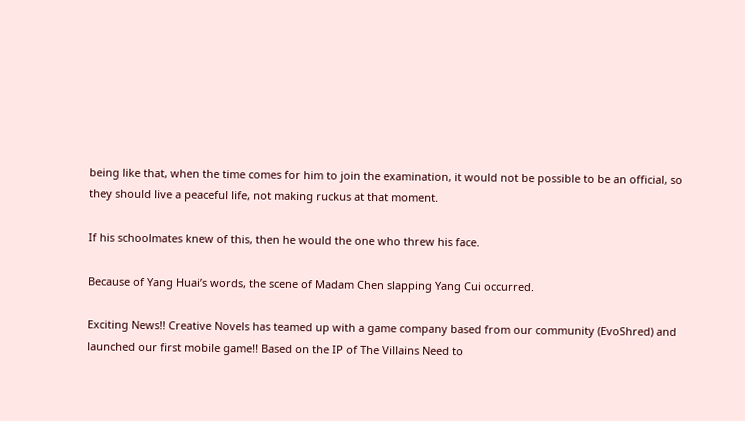being like that, when the time comes for him to join the examination, it would not be possible to be an official, so they should live a peaceful life, not making ruckus at that moment.

If his schoolmates knew of this, then he would the one who threw his face.

Because of Yang Huai’s words, the scene of Madam Chen slapping Yang Cui occurred.

Exciting News!! Creative Novels has teamed up with a game company based from our community (EvoShred) and launched our first mobile game!! Based on the IP of The Villains Need to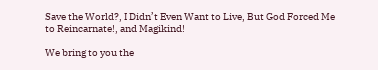Save the World?, I Didn’t Even Want to Live, But God Forced Me to Reincarnate!, and Magikind!

We bring to you the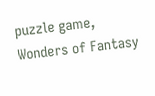puzzle game, Wonders of Fantasy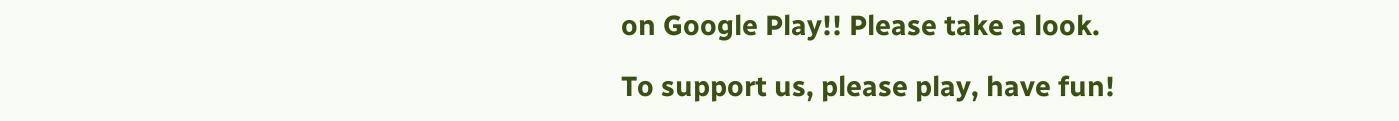on Google Play!! Please take a look.

To support us, please play, have fun!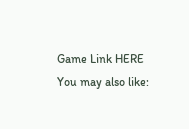Game Link HERE
You may also like: